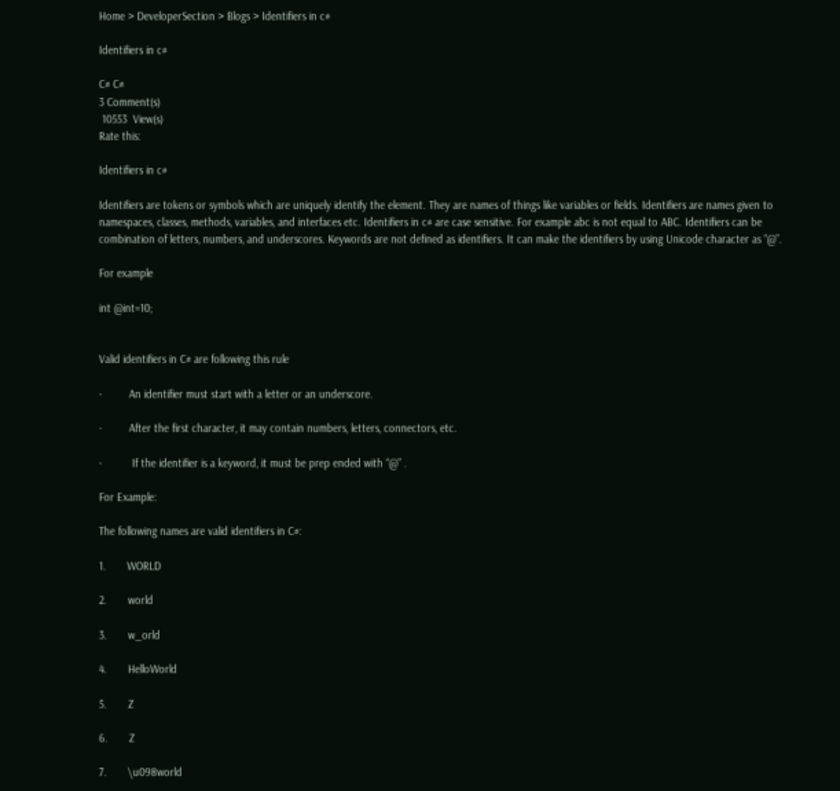Home > DeveloperSection > Blogs > Identifiers in c#

Identifiers in c#

C# C#
3 Comment(s)
 10553  View(s)
Rate this:

Identifiers in c#

Identifiers are tokens or symbols which are uniquely identify the element. They are names of things like variables or fields. Identifiers are names given to namespaces, classes, methods, variables, and interfaces etc. Identifiers in c# are case sensitive. For example abc is not equal to ABC. Identifiers can be combination of letters, numbers, and underscores. Keywords are not defined as identifiers. It can make the identifiers by using Unicode character as “@”.

For example

int @int=10;


Valid identifiers in C# are following this rule

·         An identifier must start with a letter or an underscore.

·         After the first character, it may contain numbers, letters, connectors, etc.

·          If the identifier is a keyword, it must be prep ended with “@” .

For Example:

The following names are valid identifiers in C#:

1.       WORLD

2.       world

3.       w_orld

4.       HelloWorld

5.       Z

6.       Z

7.       \u098world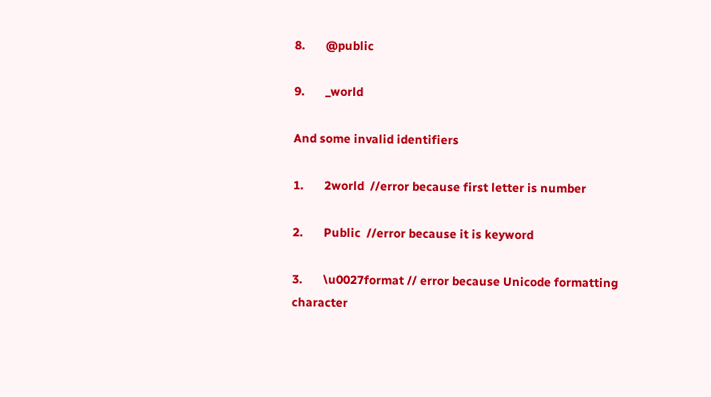8.       @public

9.       _world

And some invalid identifiers

1.       2world  //error because first letter is number

2.       Public  //error because it is keyword

3.       \u0027format // error because Unicode formatting character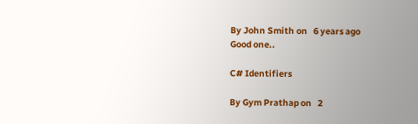By John Smith on   6 years ago
Good one..

C# Identifiers

By Gym Prathap on   2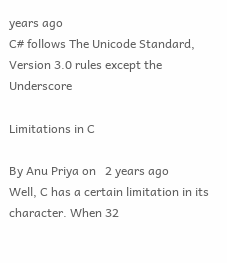years ago
C# follows The Unicode Standard, Version 3.0 rules except the Underscore

Limitations in C

By Anu Priya on   2 years ago
Well, C has a certain limitation in its character. When 32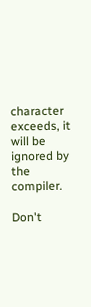character exceeds, it will be ignored by the compiler.

Don't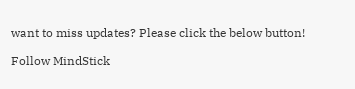want to miss updates? Please click the below button!

Follow MindStick